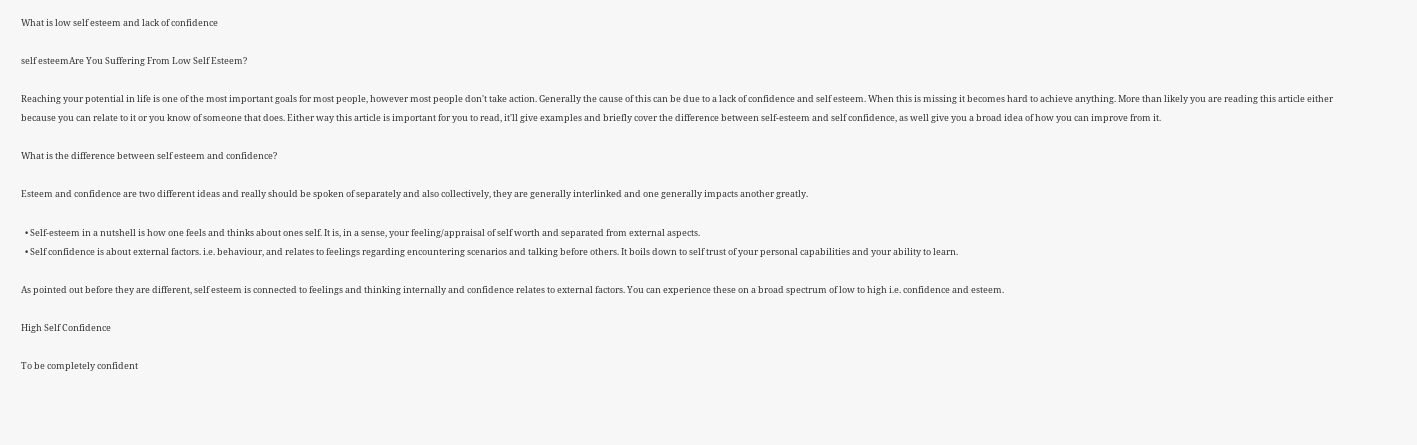What is low self esteem and lack of confidence

self esteemAre You Suffering From Low Self Esteem?

Reaching your potential in life is one of the most important goals for most people, however most people don't take action. Generally the cause of this can be due to a lack of confidence and self esteem. When this is missing it becomes hard to achieve anything. More than likely you are reading this article either because you can relate to it or you know of someone that does. Either way this article is important for you to read, it'll give examples and briefly cover the difference between self-esteem and self confidence, as well give you a broad idea of how you can improve from it.

What is the difference between self esteem and confidence?

Esteem and confidence are two different ideas and really should be spoken of separately and also collectively, they are generally interlinked and one generally impacts another greatly.

  • Self-esteem in a nutshell is how one feels and thinks about ones self. It is, in a sense, your feeling/appraisal of self worth and separated from external aspects.
  • Self confidence is about external factors. i.e. behaviour, and relates to feelings regarding encountering scenarios and talking before others. It boils down to self trust of your personal capabilities and your ability to learn.

As pointed out before they are different, self esteem is connected to feelings and thinking internally and confidence relates to external factors. You can experience these on a broad spectrum of low to high i.e. confidence and esteem.

High Self Confidence

To be completely confident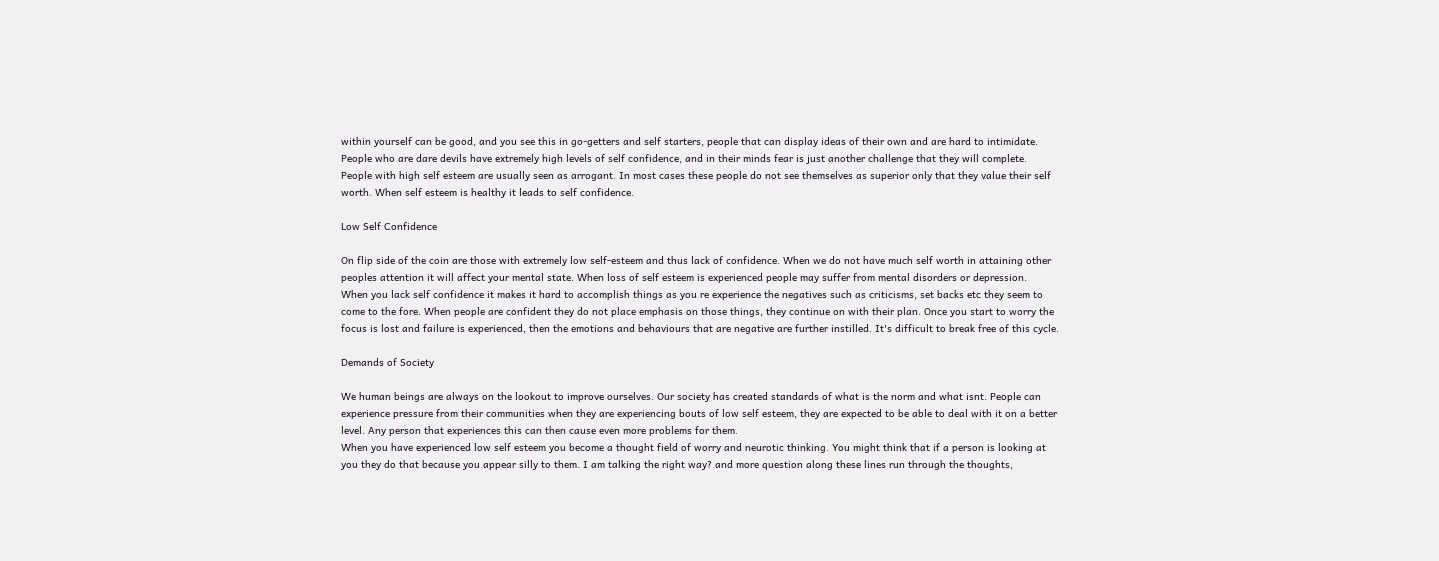within yourself can be good, and you see this in go-getters and self starters, people that can display ideas of their own and are hard to intimidate. People who are dare devils have extremely high levels of self confidence, and in their minds fear is just another challenge that they will complete.
People with high self esteem are usually seen as arrogant. In most cases these people do not see themselves as superior only that they value their self worth. When self esteem is healthy it leads to self confidence.

Low Self Confidence

On flip side of the coin are those with extremely low self-esteem and thus lack of confidence. When we do not have much self worth in attaining other peoples attention it will affect your mental state. When loss of self esteem is experienced people may suffer from mental disorders or depression.
When you lack self confidence it makes it hard to accomplish things as you re experience the negatives such as criticisms, set backs etc they seem to come to the fore. When people are confident they do not place emphasis on those things, they continue on with their plan. Once you start to worry the focus is lost and failure is experienced, then the emotions and behaviours that are negative are further instilled. It's difficult to break free of this cycle.

Demands of Society

We human beings are always on the lookout to improve ourselves. Our society has created standards of what is the norm and what isnt. People can experience pressure from their communities when they are experiencing bouts of low self esteem, they are expected to be able to deal with it on a better level. Any person that experiences this can then cause even more problems for them.
When you have experienced low self esteem you become a thought field of worry and neurotic thinking. You might think that if a person is looking at you they do that because you appear silly to them. I am talking the right way? and more question along these lines run through the thoughts,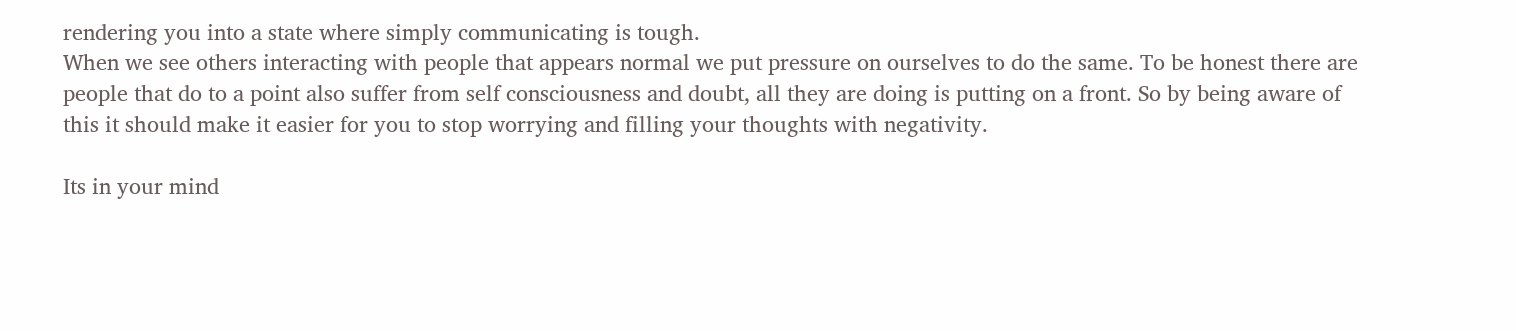rendering you into a state where simply communicating is tough.
When we see others interacting with people that appears normal we put pressure on ourselves to do the same. To be honest there are people that do to a point also suffer from self consciousness and doubt, all they are doing is putting on a front. So by being aware of this it should make it easier for you to stop worrying and filling your thoughts with negativity.

Its in your mind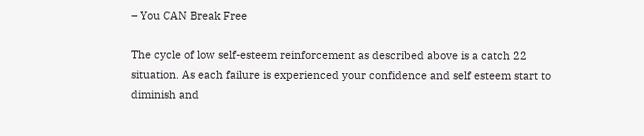– You CAN Break Free

The cycle of low self-esteem reinforcement as described above is a catch 22 situation. As each failure is experienced your confidence and self esteem start to diminish and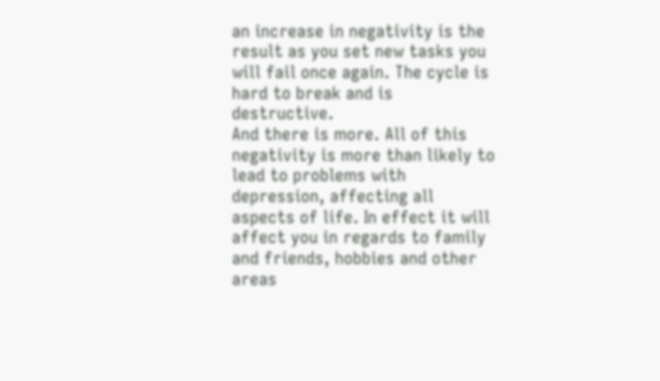an increase in negativity is the result as you set new tasks you will fail once again. The cycle is hard to break and is destructive.
And there is more. All of this negativity is more than likely to lead to problems with depression, affecting all aspects of life. In effect it will affect you in regards to family and friends, hobbies and other areas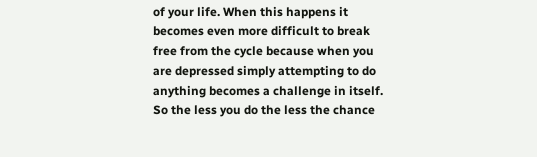of your life. When this happens it becomes even more difficult to break free from the cycle because when you are depressed simply attempting to do anything becomes a challenge in itself. So the less you do the less the chance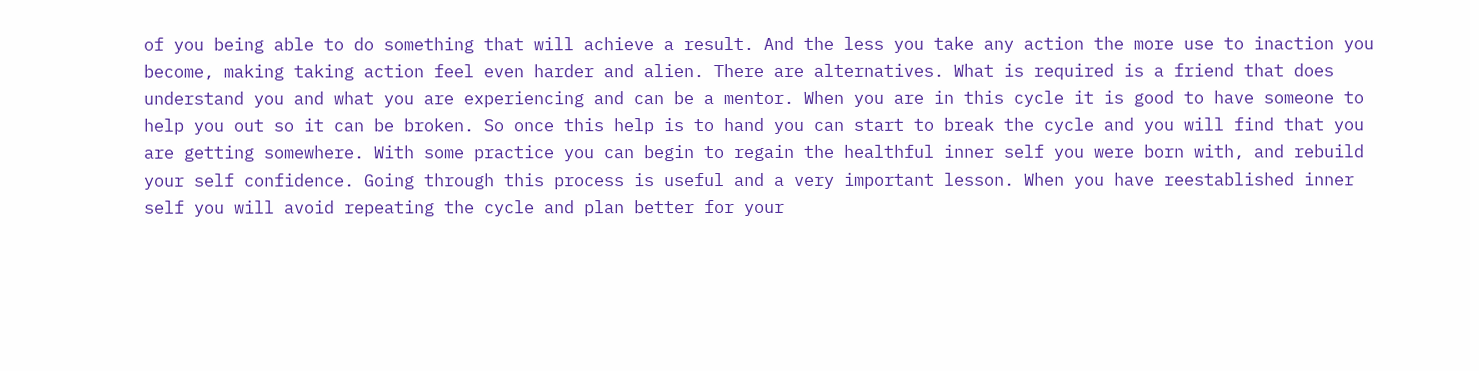of you being able to do something that will achieve a result. And the less you take any action the more use to inaction you become, making taking action feel even harder and alien. There are alternatives. What is required is a friend that does understand you and what you are experiencing and can be a mentor. When you are in this cycle it is good to have someone to help you out so it can be broken. So once this help is to hand you can start to break the cycle and you will find that you are getting somewhere. With some practice you can begin to regain the healthful inner self you were born with, and rebuild your self confidence. Going through this process is useful and a very important lesson. When you have reestablished inner self you will avoid repeating the cycle and plan better for your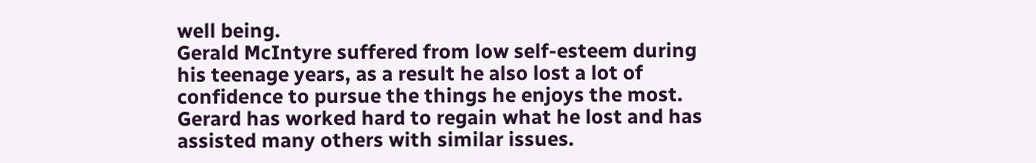well being.
Gerald McIntyre suffered from low self-esteem during his teenage years, as a result he also lost a lot of confidence to pursue the things he enjoys the most. Gerard has worked hard to regain what he lost and has assisted many others with similar issues.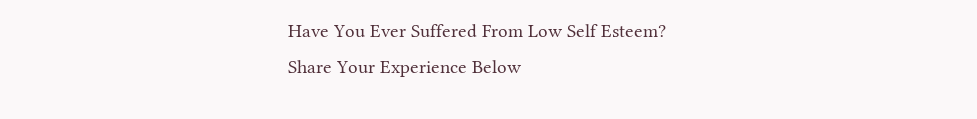Have You Ever Suffered From Low Self Esteem? Share Your Experience Below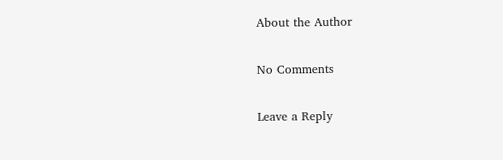About the Author

No Comments

Leave a Reply